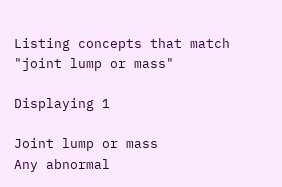Listing concepts that match "joint lump or mass"

Displaying 1

Joint lump or mass
Any abnormal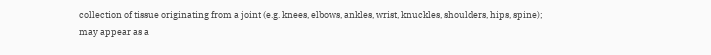collection of tissue originating from a joint (e.g. knees, elbows, ankles, wrist, knuckles, shoulders, hips, spine); may appear as a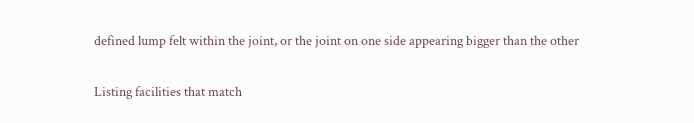defined lump felt within the joint, or the joint on one side appearing bigger than the other

Listing facilities that match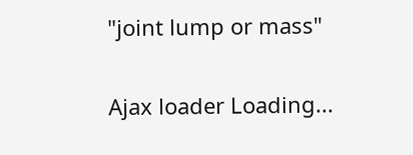"joint lump or mass"

Ajax loader Loading...